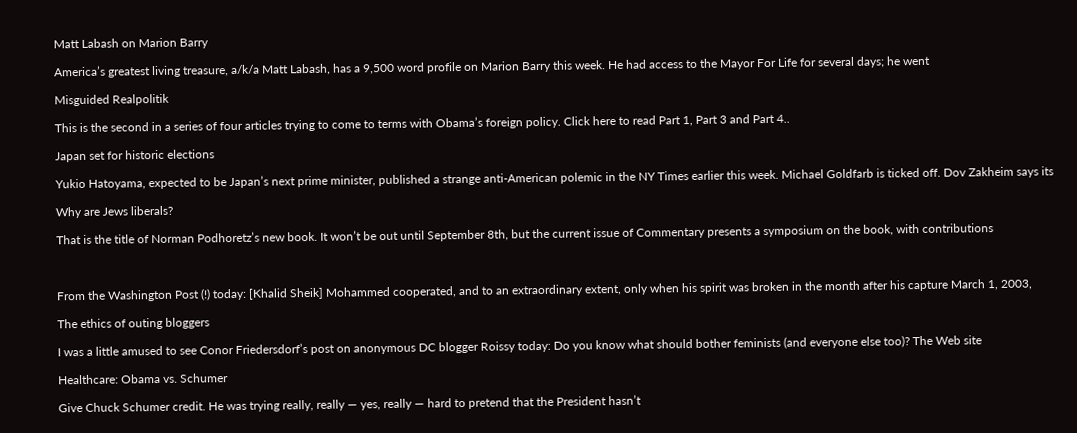Matt Labash on Marion Barry

America’s greatest living treasure, a/k/a Matt Labash, has a 9,500 word profile on Marion Barry this week. He had access to the Mayor For Life for several days; he went

Misguided Realpolitik

This is the second in a series of four articles trying to come to terms with Obama’s foreign policy. Click here to read Part 1, Part 3 and Part 4..

Japan set for historic elections

Yukio Hatoyama, expected to be Japan’s next prime minister, published a strange anti-American polemic in the NY Times earlier this week. Michael Goldfarb is ticked off. Dov Zakheim says its

Why are Jews liberals?

That is the title of Norman Podhoretz’s new book. It won’t be out until September 8th, but the current issue of Commentary presents a symposium on the book, with contributions



From the Washington Post (!) today: [Khalid Sheik] Mohammed cooperated, and to an extraordinary extent, only when his spirit was broken in the month after his capture March 1, 2003,

The ethics of outing bloggers

I was a little amused to see Conor Friedersdorf’s post on anonymous DC blogger Roissy today: Do you know what should bother feminists (and everyone else too)? The Web site

Healthcare: Obama vs. Schumer

Give Chuck Schumer credit. He was trying really, really — yes, really — hard to pretend that the President hasn’t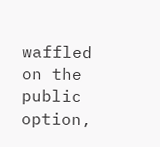waffled on the public option,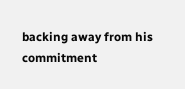backing away from his commitment